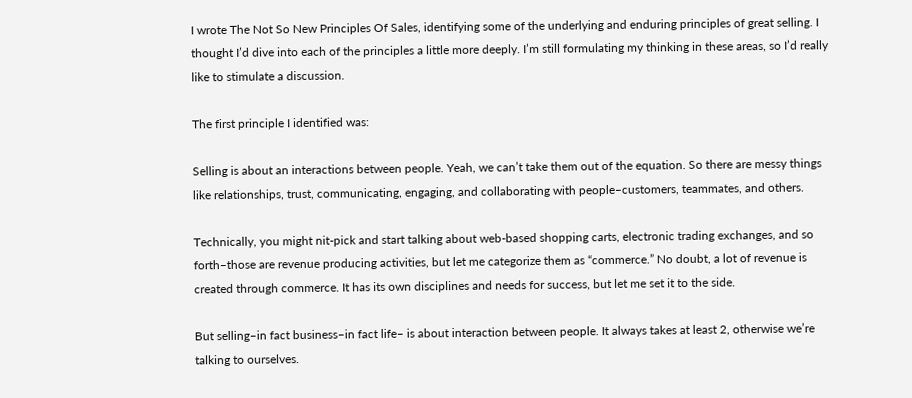I wrote The Not So New Principles Of Sales, identifying some of the underlying and enduring principles of great selling. I thought I’d dive into each of the principles a little more deeply. I’m still formulating my thinking in these areas, so I’d really like to stimulate a discussion.

The first principle I identified was:

Selling is about an interactions between people. Yeah, we can’t take them out of the equation. So there are messy things like relationships, trust, communicating, engaging, and collaborating with people–customers, teammates, and others.

Technically, you might nit-pick and start talking about web-based shopping carts, electronic trading exchanges, and so forth–those are revenue producing activities, but let me categorize them as “commerce.” No doubt, a lot of revenue is created through commerce. It has its own disciplines and needs for success, but let me set it to the side.

But selling–in fact business–in fact life– is about interaction between people. It always takes at least 2, otherwise we’re talking to ourselves.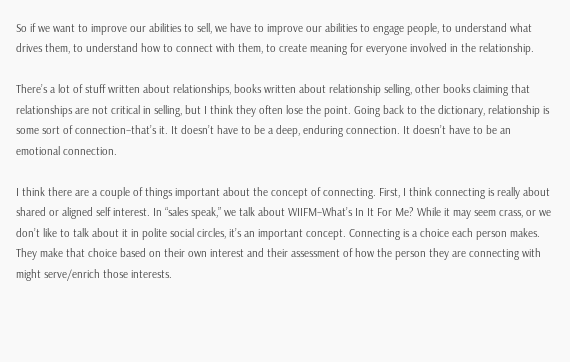So if we want to improve our abilities to sell, we have to improve our abilities to engage people, to understand what drives them, to understand how to connect with them, to create meaning for everyone involved in the relationship.

There’s a lot of stuff written about relationships, books written about relationship selling, other books claiming that relationships are not critical in selling, but I think they often lose the point. Going back to the dictionary, relationship is some sort of connection–that’s it. It doesn’t have to be a deep, enduring connection. It doesn’t have to be an emotional connection.

I think there are a couple of things important about the concept of connecting. First, I think connecting is really about shared or aligned self interest. In “sales speak,” we talk about WIIFM–What’s In It For Me? While it may seem crass, or we don’t like to talk about it in polite social circles, it’s an important concept. Connecting is a choice each person makes. They make that choice based on their own interest and their assessment of how the person they are connecting with might serve/enrich those interests.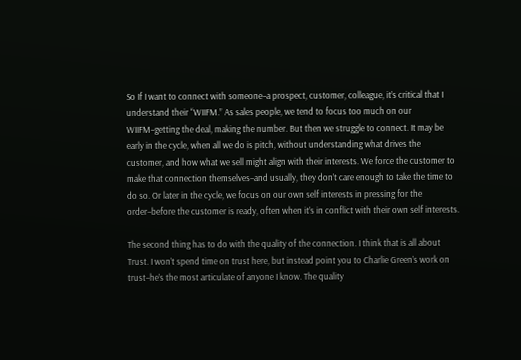So If I want to connect with someone–a prospect, customer, colleague, it’s critical that I understand their “WIIFM.” As sales people, we tend to focus too much on our WIIFM–getting the deal, making the number. But then we struggle to connect. It may be early in the cycle, when all we do is pitch, without understanding what drives the customer, and how what we sell might align with their interests. We force the customer to make that connection themselves–and usually, they don’t care enough to take the time to do so. Or later in the cycle, we focus on our own self interests in pressing for the order–before the customer is ready, often when it’s in conflict with their own self interests.

The second thing has to do with the quality of the connection. I think that is all about Trust. I won’t spend time on trust here, but instead point you to Charlie Green’s work on trust–he’s the most articulate of anyone I know. The quality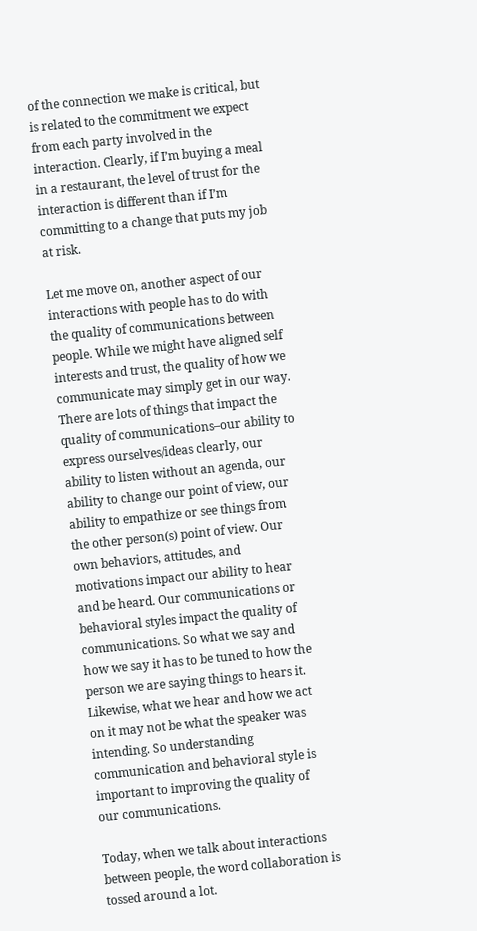of the connection we make is critical, but is related to the commitment we expect from each party involved in the interaction. Clearly, if I’m buying a meal in a restaurant, the level of trust for the interaction is different than if I’m committing to a change that puts my job at risk.

Let me move on, another aspect of our interactions with people has to do with the quality of communications between people. While we might have aligned self interests and trust, the quality of how we communicate may simply get in our way. There are lots of things that impact the quality of communications–our ability to express ourselves/ideas clearly, our ability to listen without an agenda, our ability to change our point of view, our ability to empathize or see things from the other person(s) point of view. Our own behaviors, attitudes, and motivations impact our ability to hear and be heard. Our communications or behavioral styles impact the quality of communications. So what we say and how we say it has to be tuned to how the person we are saying things to hears it. Likewise, what we hear and how we act on it may not be what the speaker was intending. So understanding communication and behavioral style is important to improving the quality of our communications.

Today, when we talk about interactions between people, the word collaboration is tossed around a lot.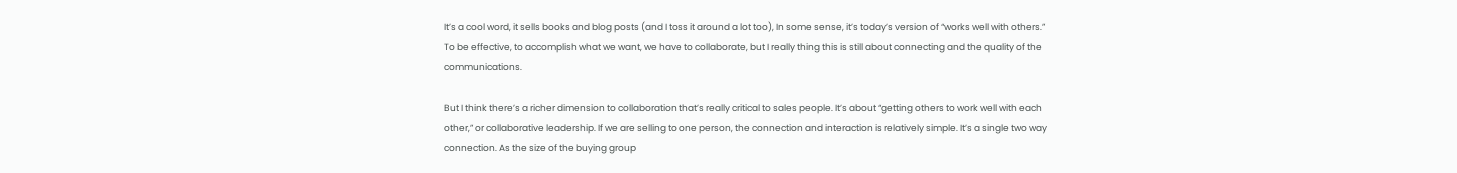It’s a cool word, it sells books and blog posts (and I toss it around a lot too), In some sense, it’s today’s version of “works well with others.” To be effective, to accomplish what we want, we have to collaborate, but I really thing this is still about connecting and the quality of the communications.

But I think there’s a richer dimension to collaboration that’s really critical to sales people. It’s about “getting others to work well with each other,” or collaborative leadership. If we are selling to one person, the connection and interaction is relatively simple. It’s a single two way connection. As the size of the buying group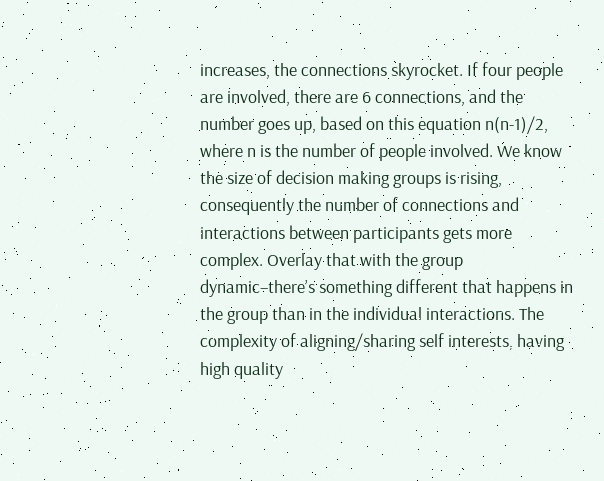increases, the connections skyrocket. If four people are involved, there are 6 connections, and the number goes up, based on this equation n(n-1)/2, where n is the number of people involved. We know the size of decision making groups is rising, consequently the number of connections and interactions between participants gets more complex. Overlay that with the group dynamic–there’s something different that happens in the group than in the individual interactions. The complexity of aligning/sharing self interests, having high quality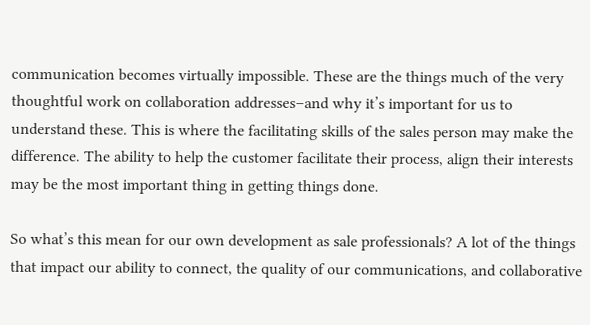communication becomes virtually impossible. These are the things much of the very thoughtful work on collaboration addresses–and why it’s important for us to understand these. This is where the facilitating skills of the sales person may make the difference. The ability to help the customer facilitate their process, align their interests may be the most important thing in getting things done.

So what’s this mean for our own development as sale professionals? A lot of the things that impact our ability to connect, the quality of our communications, and collaborative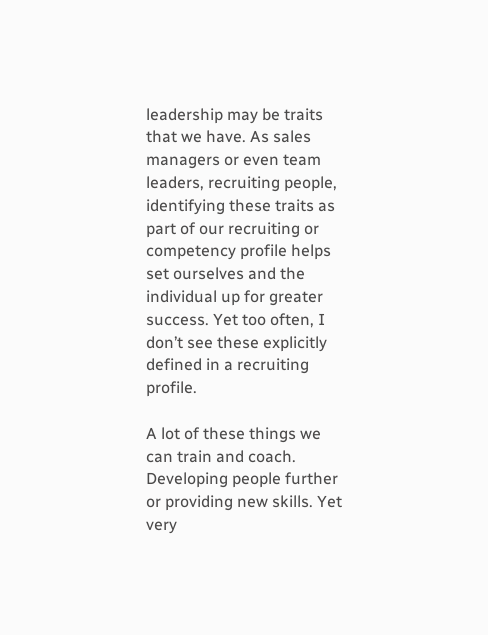leadership may be traits that we have. As sales managers or even team leaders, recruiting people, identifying these traits as part of our recruiting or competency profile helps set ourselves and the individual up for greater success. Yet too often, I don’t see these explicitly defined in a recruiting profile.

A lot of these things we can train and coach. Developing people further or providing new skills. Yet very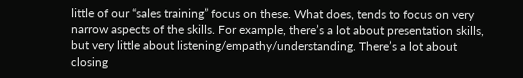little of our “sales training” focus on these. What does, tends to focus on very narrow aspects of the skills. For example, there’s a lot about presentation skills, but very little about listening/empathy/understanding. There’s a lot about closing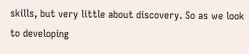skills, but very little about discovery. So as we look to developing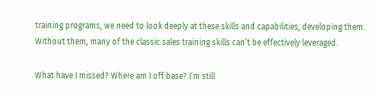training programs, we need to look deeply at these skills and capabilities, developing them. Without them, many of the classic sales training skills can’t be effectively leveraged.

What have I missed? Where am I off base? I’m still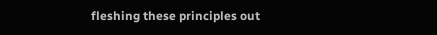fleshing these principles out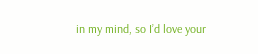in my mind, so I’d love your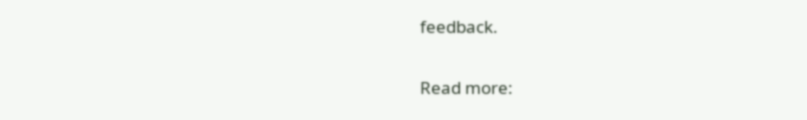feedback.

Read more: